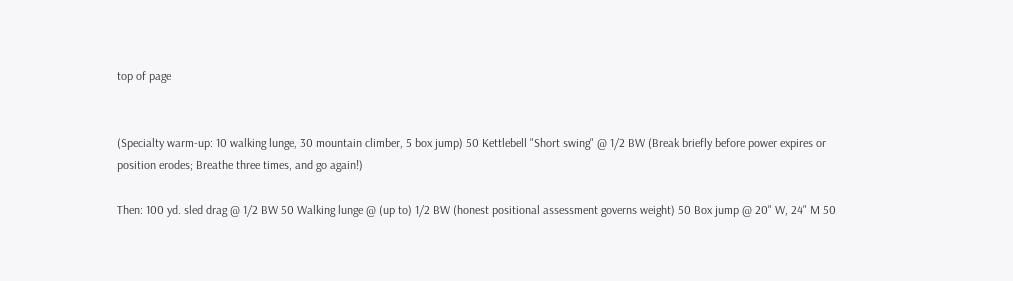top of page


(Specialty warm-up: 10 walking lunge, 30 mountain climber, 5 box jump) 50 Kettlebell "Short swing" @ 1/2 BW (Break briefly before power expires or position erodes; Breathe three times, and go again!)

Then: 100 yd. sled drag @ 1/2 BW 50 Walking lunge @ (up to) 1/2 BW (honest positional assessment governs weight) 50 Box jump @ 20" W, 24" M 50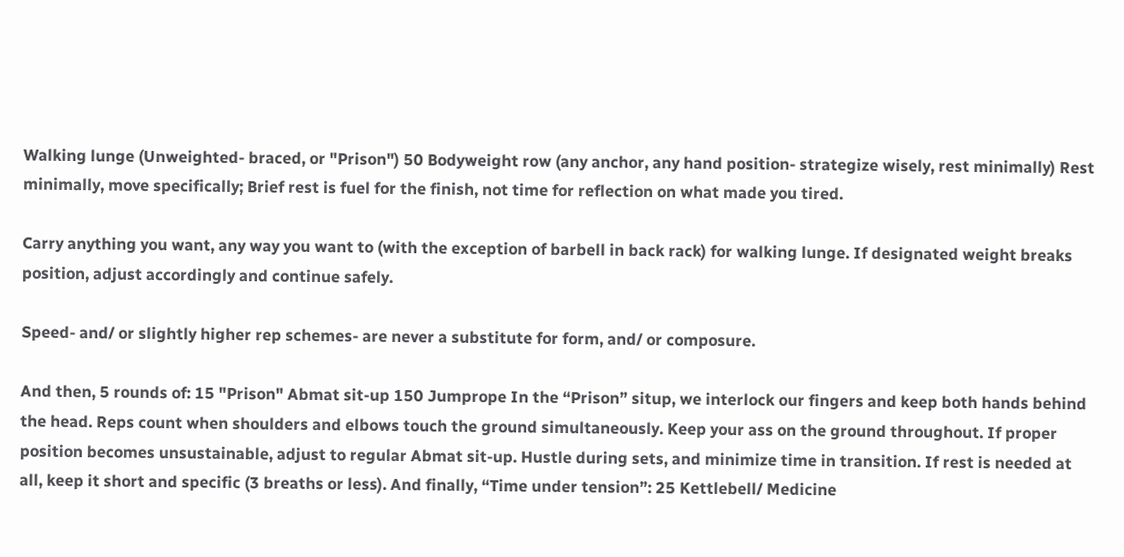Walking lunge (Unweighted- braced, or "Prison") 50 Bodyweight row (any anchor, any hand position- strategize wisely, rest minimally) Rest minimally, move specifically; Brief rest is fuel for the finish, not time for reflection on what made you tired.

Carry anything you want, any way you want to (with the exception of barbell in back rack) for walking lunge. If designated weight breaks position, adjust accordingly and continue safely.

Speed- and/ or slightly higher rep schemes- are never a substitute for form, and/ or composure.

And then, 5 rounds of: 15 "Prison" Abmat sit-up 150 Jumprope In the “Prison” situp, we interlock our fingers and keep both hands behind the head. Reps count when shoulders and elbows touch the ground simultaneously. Keep your ass on the ground throughout. If proper position becomes unsustainable, adjust to regular Abmat sit-up. Hustle during sets, and minimize time in transition. If rest is needed at all, keep it short and specific (3 breaths or less). And finally, “Time under tension”: 25 Kettlebell/ Medicine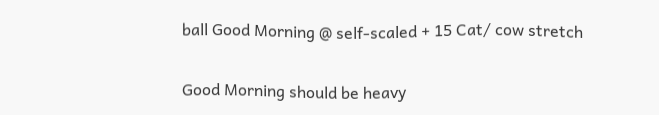ball Good Morning @ self-scaled + 15 Cat/ cow stretch

Good Morning should be heavy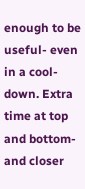enough to be useful- even in a cool-down. Extra time at top and bottom- and closer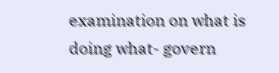examination on what is doing what- govern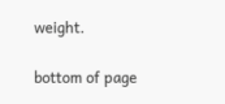weight.

bottom of page